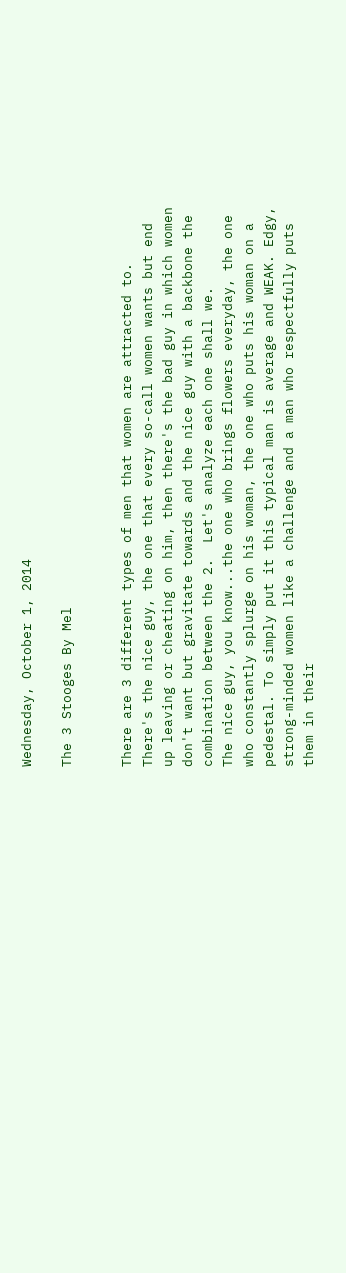Wednesday, October 1, 2014

The 3 Stooges By Mel


There are 3 different types of men that women are attracted to. There's the nice guy, the one that every so-call women wants but end up leaving or cheating on him, then there's the bad guy in which women don't want but gravitate towards and the nice guy with a backbone the combination between the 2.  Let's analyze each one shall we.
The nice guy, you know...the one who brings flowers everyday, the one who constantly splurge on his woman, the one who puts his woman on a pedestal. To simply put it this typical man is average and WEAK. Edgy, strong-minded women like a challenge and a man who respectfully puts them in their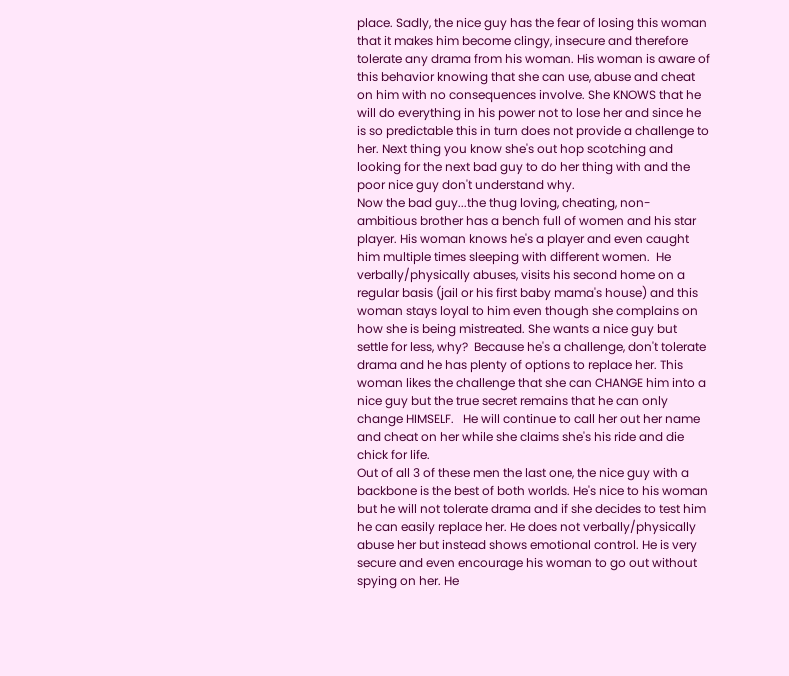place. Sadly, the nice guy has the fear of losing this woman that it makes him become clingy, insecure and therefore tolerate any drama from his woman. His woman is aware of this behavior knowing that she can use, abuse and cheat on him with no consequences involve. She KNOWS that he will do everything in his power not to lose her and since he is so predictable this in turn does not provide a challenge to her. Next thing you know she's out hop scotching and looking for the next bad guy to do her thing with and the poor nice guy don't understand why.
Now the bad guy...the thug loving, cheating, non-ambitious brother has a bench full of women and his star player. His woman knows he's a player and even caught him multiple times sleeping with different women.  He verbally/physically abuses, visits his second home on a regular basis (jail or his first baby mama's house) and this woman stays loyal to him even though she complains on how she is being mistreated. She wants a nice guy but settle for less, why?  Because he's a challenge, don't tolerate drama and he has plenty of options to replace her. This woman likes the challenge that she can CHANGE him into a nice guy but the true secret remains that he can only change HIMSELF.   He will continue to call her out her name and cheat on her while she claims she's his ride and die chick for life.
Out of all 3 of these men the last one, the nice guy with a backbone is the best of both worlds. He's nice to his woman but he will not tolerate drama and if she decides to test him he can easily replace her. He does not verbally/physically abuse her but instead shows emotional control. He is very secure and even encourage his woman to go out without spying on her. He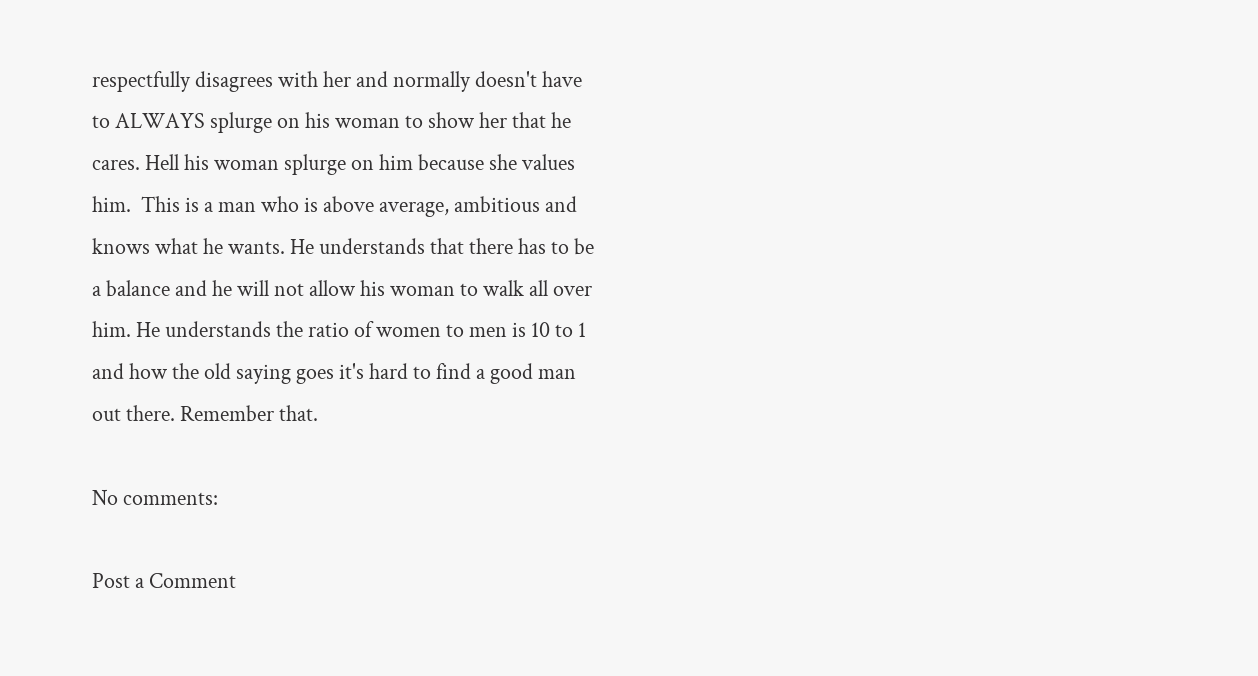respectfully disagrees with her and normally doesn't have to ALWAYS splurge on his woman to show her that he cares. Hell his woman splurge on him because she values him.  This is a man who is above average, ambitious and knows what he wants. He understands that there has to be a balance and he will not allow his woman to walk all over him. He understands the ratio of women to men is 10 to 1 and how the old saying goes it's hard to find a good man out there. Remember that.

No comments:

Post a Comment